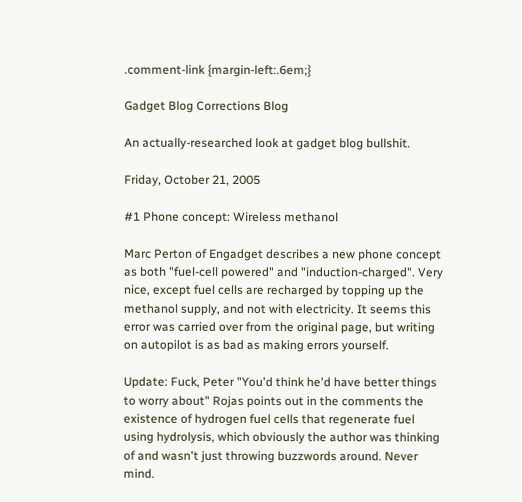.comment-link {margin-left:.6em;}

Gadget Blog Corrections Blog

An actually-researched look at gadget blog bullshit.

Friday, October 21, 2005

#1 Phone concept: Wireless methanol

Marc Perton of Engadget describes a new phone concept as both "fuel-cell powered" and "induction-charged". Very nice, except fuel cells are recharged by topping up the methanol supply, and not with electricity. It seems this error was carried over from the original page, but writing on autopilot is as bad as making errors yourself.

Update: Fuck, Peter "You'd think he'd have better things to worry about" Rojas points out in the comments the existence of hydrogen fuel cells that regenerate fuel using hydrolysis, which obviously the author was thinking of and wasn't just throwing buzzwords around. Never mind.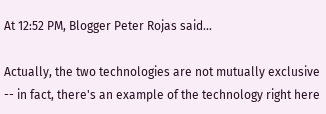At 12:52 PM, Blogger Peter Rojas said...

Actually, the two technologies are not mutually exclusive -- in fact, there's an example of the technology right here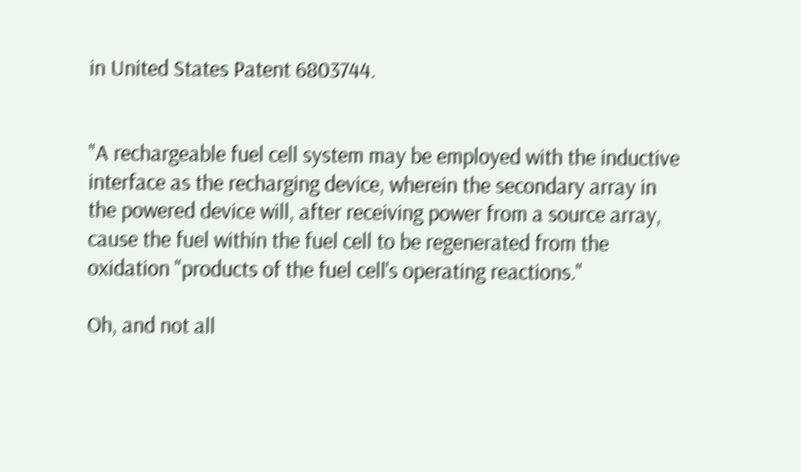in United States Patent 6803744.


"A rechargeable fuel cell system may be employed with the inductive interface as the recharging device, wherein the secondary array in the powered device will, after receiving power from a source array, cause the fuel within the fuel cell to be regenerated from the oxidation "products of the fuel cell's operating reactions."

Oh, and not all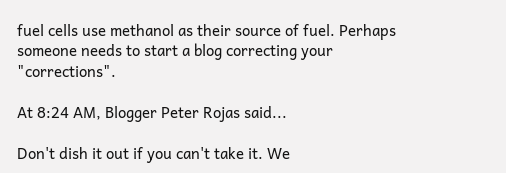fuel cells use methanol as their source of fuel. Perhaps someone needs to start a blog correcting your "corrections".

At 8:24 AM, Blogger Peter Rojas said...

Don't dish it out if you can't take it. We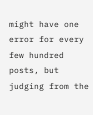might have one error for every few hundred posts, but judging from the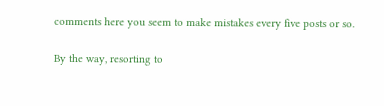comments here you seem to make mistakes every five posts or so.

By the way, resorting to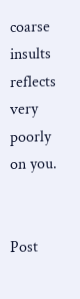coarse insults reflects very poorly on you.


Post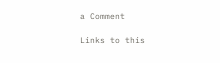a Comment

Links to this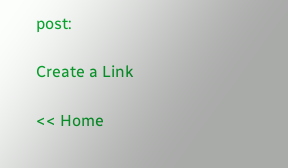post:

Create a Link

<< Home